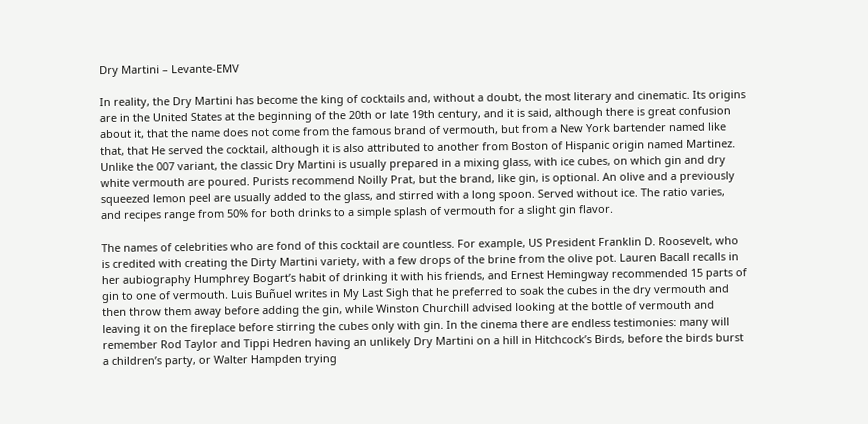Dry Martini – Levante-EMV

In reality, the Dry Martini has become the king of cocktails and, without a doubt, the most literary and cinematic. Its origins are in the United States at the beginning of the 20th or late 19th century, and it is said, although there is great confusion about it, that the name does not come from the famous brand of vermouth, but from a New York bartender named like that, that He served the cocktail, although it is also attributed to another from Boston of Hispanic origin named Martinez. Unlike the 007 variant, the classic Dry Martini is usually prepared in a mixing glass, with ice cubes, on which gin and dry white vermouth are poured. Purists recommend Noilly Prat, but the brand, like gin, is optional. An olive and a previously squeezed lemon peel are usually added to the glass, and stirred with a long spoon. Served without ice. The ratio varies, and recipes range from 50% for both drinks to a simple splash of vermouth for a slight gin flavor.

The names of celebrities who are fond of this cocktail are countless. For example, US President Franklin D. Roosevelt, who is credited with creating the Dirty Martini variety, with a few drops of the brine from the olive pot. Lauren Bacall recalls in her aubiography Humphrey Bogart’s habit of drinking it with his friends, and Ernest Hemingway recommended 15 parts of gin to one of vermouth. Luis Buñuel writes in My Last Sigh that he preferred to soak the cubes in the dry vermouth and then throw them away before adding the gin, while Winston Churchill advised looking at the bottle of vermouth and leaving it on the fireplace before stirring the cubes only with gin. In the cinema there are endless testimonies: many will remember Rod Taylor and Tippi Hedren having an unlikely Dry Martini on a hill in Hitchcock’s Birds, before the birds burst a children’s party, or Walter Hampden trying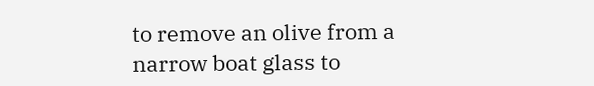to remove an olive from a narrow boat glass to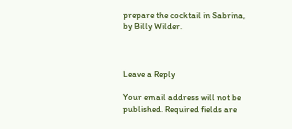prepare the cocktail in Sabrina, by Billy Wilder.



Leave a Reply

Your email address will not be published. Required fields are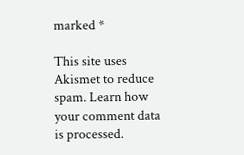marked *

This site uses Akismet to reduce spam. Learn how your comment data is processed.